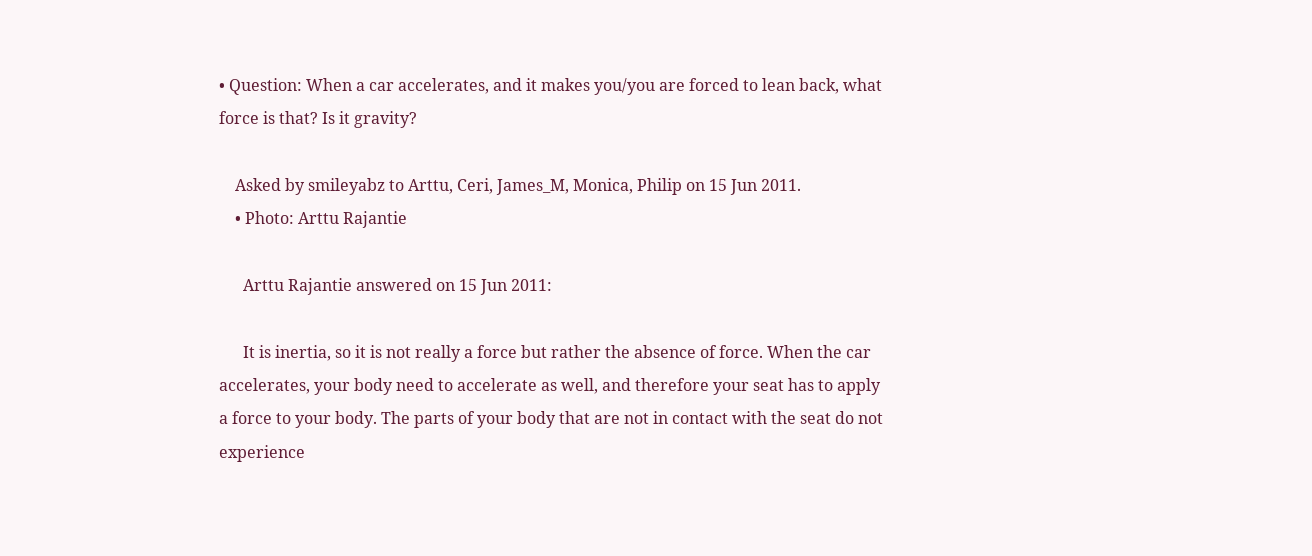• Question: When a car accelerates, and it makes you/you are forced to lean back, what force is that? Is it gravity?

    Asked by smileyabz to Arttu, Ceri, James_M, Monica, Philip on 15 Jun 2011.
    • Photo: Arttu Rajantie

      Arttu Rajantie answered on 15 Jun 2011:

      It is inertia, so it is not really a force but rather the absence of force. When the car accelerates, your body need to accelerate as well, and therefore your seat has to apply a force to your body. The parts of your body that are not in contact with the seat do not experience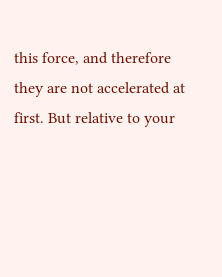this force, and therefore they are not accelerated at first. But relative to your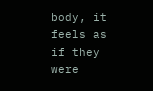body, it feels as if they were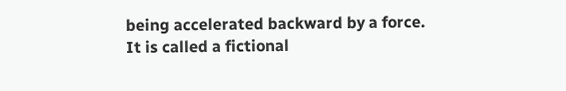being accelerated backward by a force. It is called a fictional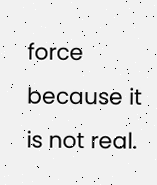force because it is not real.